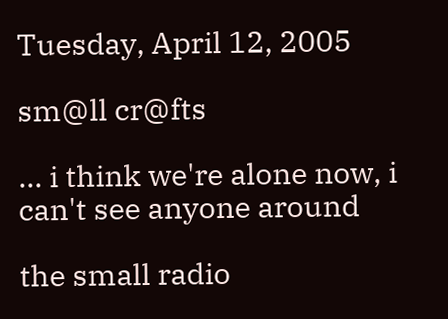Tuesday, April 12, 2005

sm@ll cr@fts

... i think we're alone now, i can't see anyone around

the small radio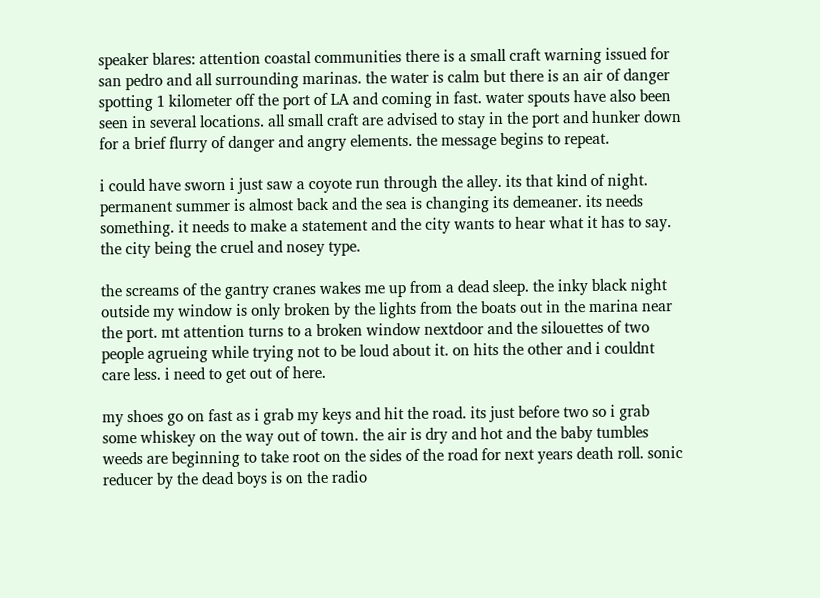speaker blares: attention coastal communities there is a small craft warning issued for san pedro and all surrounding marinas. the water is calm but there is an air of danger spotting 1 kilometer off the port of LA and coming in fast. water spouts have also been seen in several locations. all small craft are advised to stay in the port and hunker down for a brief flurry of danger and angry elements. the message begins to repeat.

i could have sworn i just saw a coyote run through the alley. its that kind of night. permanent summer is almost back and the sea is changing its demeaner. its needs something. it needs to make a statement and the city wants to hear what it has to say. the city being the cruel and nosey type.

the screams of the gantry cranes wakes me up from a dead sleep. the inky black night outside my window is only broken by the lights from the boats out in the marina near the port. mt attention turns to a broken window nextdoor and the silouettes of two people agrueing while trying not to be loud about it. on hits the other and i couldnt care less. i need to get out of here.

my shoes go on fast as i grab my keys and hit the road. its just before two so i grab some whiskey on the way out of town. the air is dry and hot and the baby tumbles weeds are beginning to take root on the sides of the road for next years death roll. sonic reducer by the dead boys is on the radio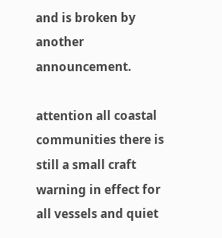and is broken by another announcement.

attention all coastal communities there is still a small craft warning in effect for all vessels and quiet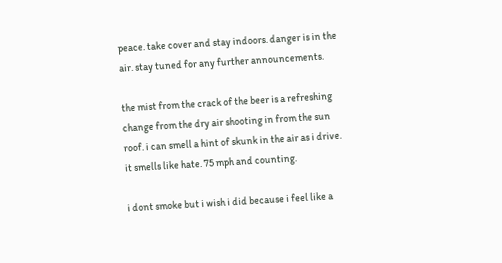peace. take cover and stay indoors. danger is in the air. stay tuned for any further announcements.

the mist from the crack of the beer is a refreshing change from the dry air shooting in from the sun roof. i can smell a hint of skunk in the air as i drive. it smells like hate. 75 mph and counting.

i dont smoke but i wish i did because i feel like a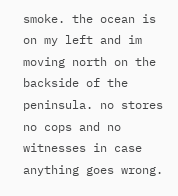smoke. the ocean is on my left and im moving north on the backside of the peninsula. no stores no cops and no witnesses in case anything goes wrong.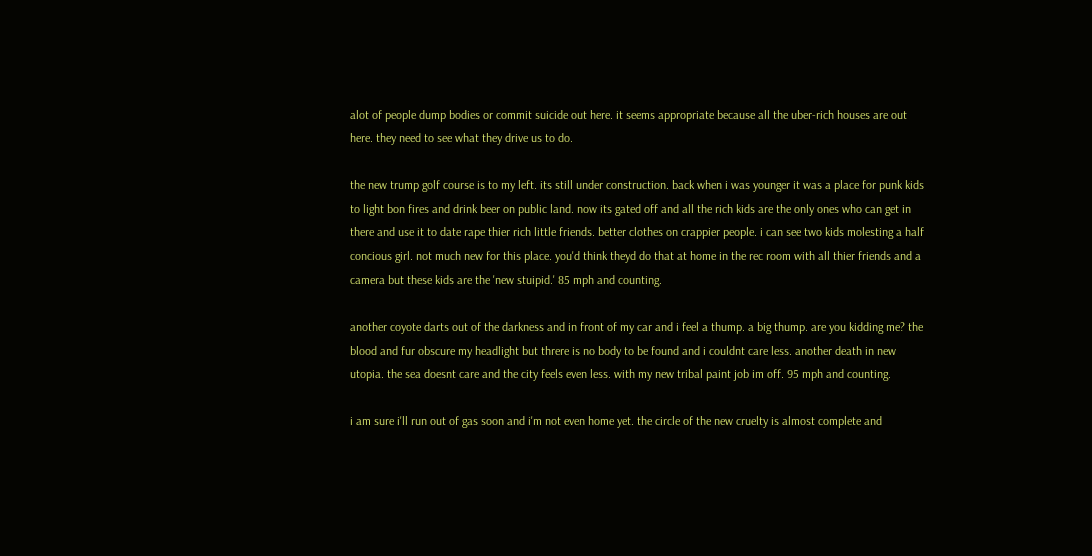alot of people dump bodies or commit suicide out here. it seems appropriate because all the uber-rich houses are out here. they need to see what they drive us to do.

the new trump golf course is to my left. its still under construction. back when i was younger it was a place for punk kids to light bon fires and drink beer on public land. now its gated off and all the rich kids are the only ones who can get in there and use it to date rape thier rich little friends. better clothes on crappier people. i can see two kids molesting a half concious girl. not much new for this place. you'd think theyd do that at home in the rec room with all thier friends and a camera but these kids are the 'new stuipid.' 85 mph and counting.

another coyote darts out of the darkness and in front of my car and i feel a thump. a big thump. are you kidding me? the blood and fur obscure my headlight but threre is no body to be found and i couldnt care less. another death in new utopia. the sea doesnt care and the city feels even less. with my new tribal paint job im off. 95 mph and counting.

i am sure i'll run out of gas soon and i'm not even home yet. the circle of the new cruelty is almost complete and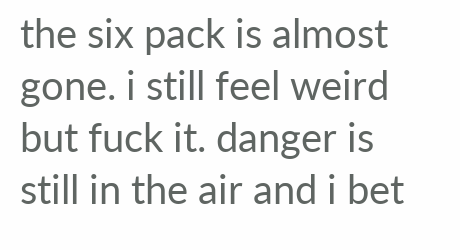the six pack is almost gone. i still feel weird but fuck it. danger is still in the air and i bet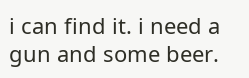i can find it. i need a gun and some beer.